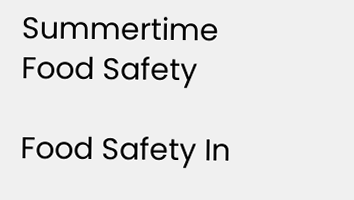Summertime Food Safety

Food Safety In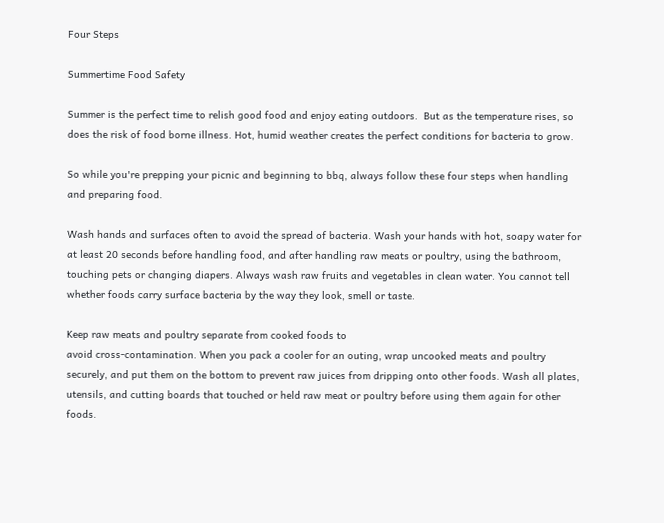Four Steps

Summertime Food Safety

Summer is the perfect time to relish good food and enjoy eating outdoors.  But as the temperature rises, so does the risk of food borne illness. Hot, humid weather creates the perfect conditions for bacteria to grow.

So while you're prepping your picnic and beginning to bbq, always follow these four steps when handling and preparing food.

Wash hands and surfaces often to avoid the spread of bacteria. Wash your hands with hot, soapy water for at least 20 seconds before handling food, and after handling raw meats or poultry, using the bathroom, touching pets or changing diapers. Always wash raw fruits and vegetables in clean water. You cannot tell whether foods carry surface bacteria by the way they look, smell or taste.

Keep raw meats and poultry separate from cooked foods to
avoid cross-contamination. When you pack a cooler for an outing, wrap uncooked meats and poultry securely, and put them on the bottom to prevent raw juices from dripping onto other foods. Wash all plates, utensils, and cutting boards that touched or held raw meat or poultry before using them again for other foods.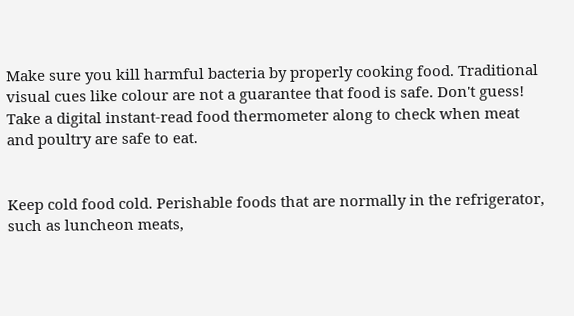Make sure you kill harmful bacteria by properly cooking food. Traditional visual cues like colour are not a guarantee that food is safe. Don't guess! Take a digital instant-read food thermometer along to check when meat and poultry are safe to eat.


Keep cold food cold. Perishable foods that are normally in the refrigerator, such as luncheon meats,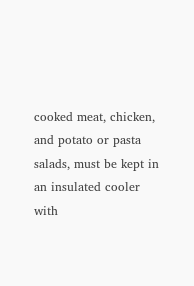cooked meat, chicken, and potato or pasta salads, must be kept in an insulated cooler with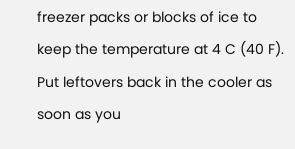freezer packs or blocks of ice to keep the temperature at 4 C (40 F). Put leftovers back in the cooler as soon as you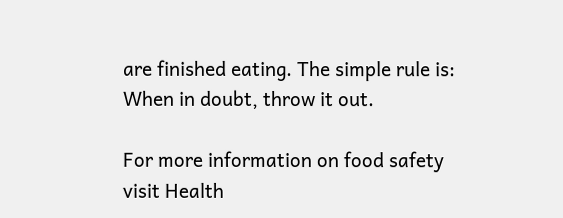are finished eating. The simple rule is: When in doubt, throw it out.

For more information on food safety visit Health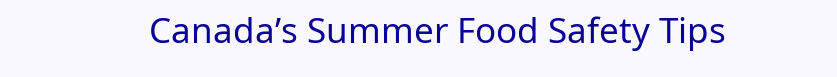Canada’s Summer Food Safety Tips